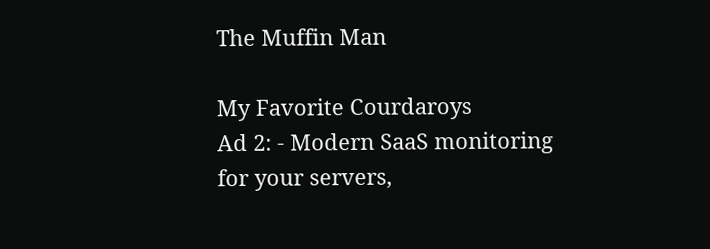The Muffin Man

My Favorite Courdaroys
Ad 2: - Modern SaaS monitoring for your servers,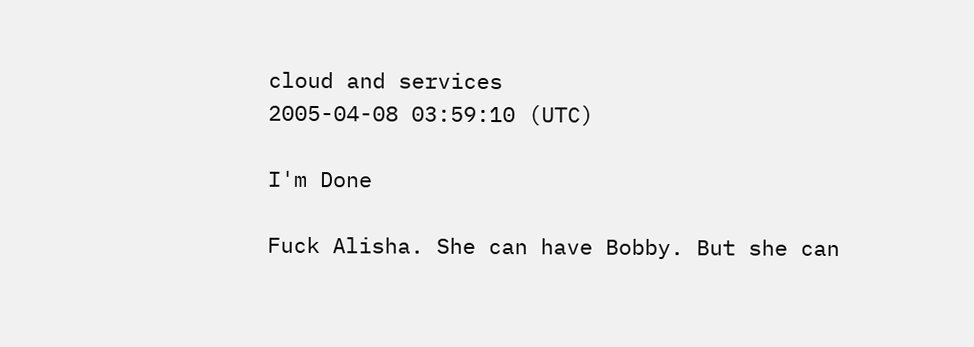cloud and services
2005-04-08 03:59:10 (UTC)

I'm Done

Fuck Alisha. She can have Bobby. But she can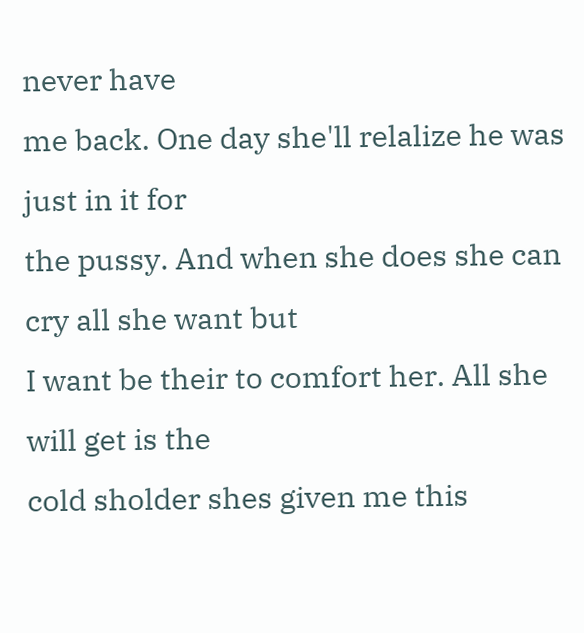never have
me back. One day she'll relalize he was just in it for
the pussy. And when she does she can cry all she want but
I want be their to comfort her. All she will get is the
cold sholder shes given me this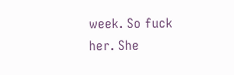week. So fuck her. She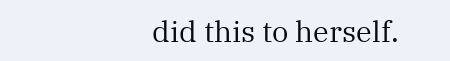did this to herself.